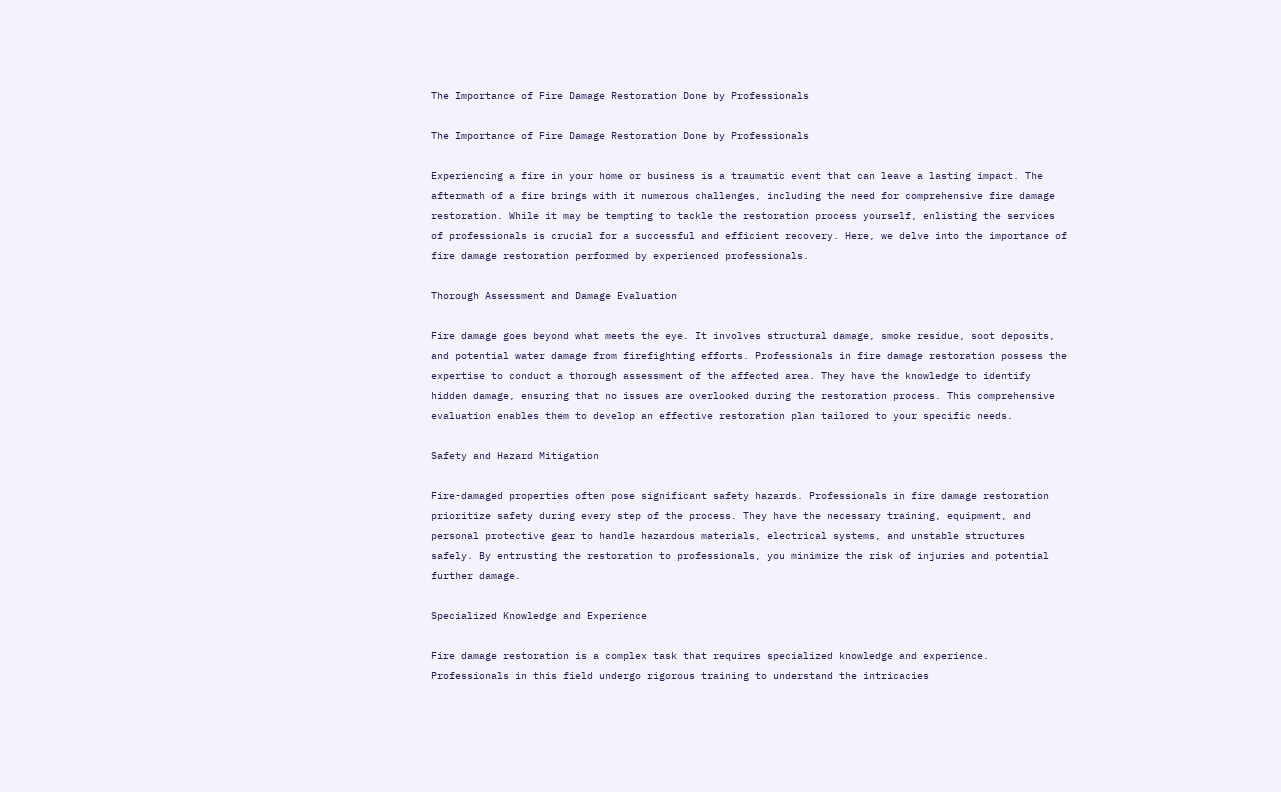The Importance of Fire Damage Restoration Done by Professionals

The Importance of Fire Damage Restoration Done by Professionals

Experiencing a fire in your home or business is a traumatic event that can leave a lasting impact. The aftermath of a fire brings with it numerous challenges, including the need for comprehensive fire damage restoration. While it may be tempting to tackle the restoration process yourself, enlisting the services of professionals is crucial for a successful and efficient recovery. Here, we delve into the importance of fire damage restoration performed by experienced professionals.

Thorough Assessment and Damage Evaluation

Fire damage goes beyond what meets the eye. It involves structural damage, smoke residue, soot deposits, and potential water damage from firefighting efforts. Professionals in fire damage restoration possess the expertise to conduct a thorough assessment of the affected area. They have the knowledge to identify hidden damage, ensuring that no issues are overlooked during the restoration process. This comprehensive evaluation enables them to develop an effective restoration plan tailored to your specific needs.

Safety and Hazard Mitigation

Fire-damaged properties often pose significant safety hazards. Professionals in fire damage restoration prioritize safety during every step of the process. They have the necessary training, equipment, and personal protective gear to handle hazardous materials, electrical systems, and unstable structures safely. By entrusting the restoration to professionals, you minimize the risk of injuries and potential further damage.

Specialized Knowledge and Experience

Fire damage restoration is a complex task that requires specialized knowledge and experience. Professionals in this field undergo rigorous training to understand the intricacies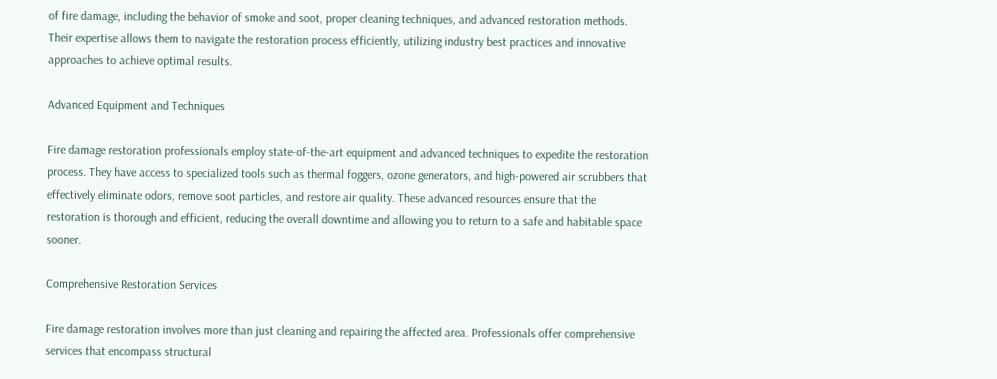of fire damage, including the behavior of smoke and soot, proper cleaning techniques, and advanced restoration methods. Their expertise allows them to navigate the restoration process efficiently, utilizing industry best practices and innovative approaches to achieve optimal results.

Advanced Equipment and Techniques

Fire damage restoration professionals employ state-of-the-art equipment and advanced techniques to expedite the restoration process. They have access to specialized tools such as thermal foggers, ozone generators, and high-powered air scrubbers that effectively eliminate odors, remove soot particles, and restore air quality. These advanced resources ensure that the restoration is thorough and efficient, reducing the overall downtime and allowing you to return to a safe and habitable space sooner.

Comprehensive Restoration Services

Fire damage restoration involves more than just cleaning and repairing the affected area. Professionals offer comprehensive services that encompass structural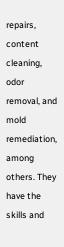repairs, content cleaning, odor removal, and mold remediation, among others. They have the skills and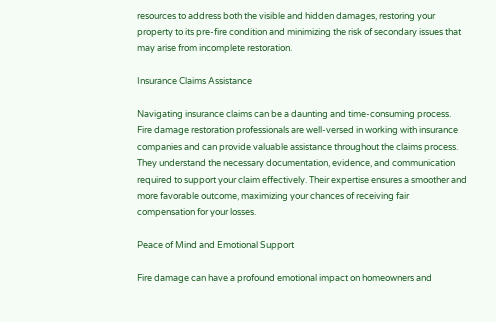resources to address both the visible and hidden damages, restoring your property to its pre-fire condition and minimizing the risk of secondary issues that may arise from incomplete restoration.

Insurance Claims Assistance

Navigating insurance claims can be a daunting and time-consuming process. Fire damage restoration professionals are well-versed in working with insurance companies and can provide valuable assistance throughout the claims process. They understand the necessary documentation, evidence, and communication required to support your claim effectively. Their expertise ensures a smoother and more favorable outcome, maximizing your chances of receiving fair compensation for your losses.

Peace of Mind and Emotional Support

Fire damage can have a profound emotional impact on homeowners and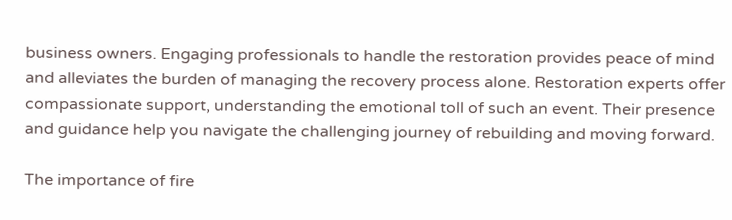business owners. Engaging professionals to handle the restoration provides peace of mind and alleviates the burden of managing the recovery process alone. Restoration experts offer compassionate support, understanding the emotional toll of such an event. Their presence and guidance help you navigate the challenging journey of rebuilding and moving forward.

The importance of fire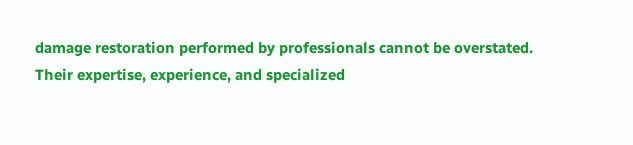damage restoration performed by professionals cannot be overstated. Their expertise, experience, and specialized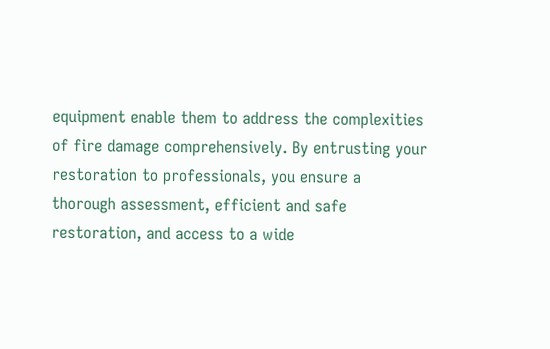equipment enable them to address the complexities of fire damage comprehensively. By entrusting your restoration to professionals, you ensure a thorough assessment, efficient and safe restoration, and access to a wide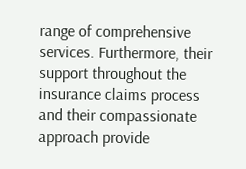range of comprehensive services. Furthermore, their support throughout the insurance claims process and their compassionate approach provide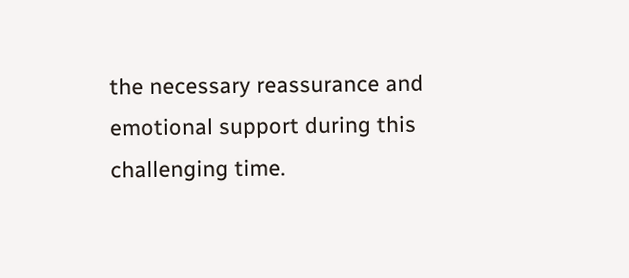the necessary reassurance and emotional support during this challenging time.